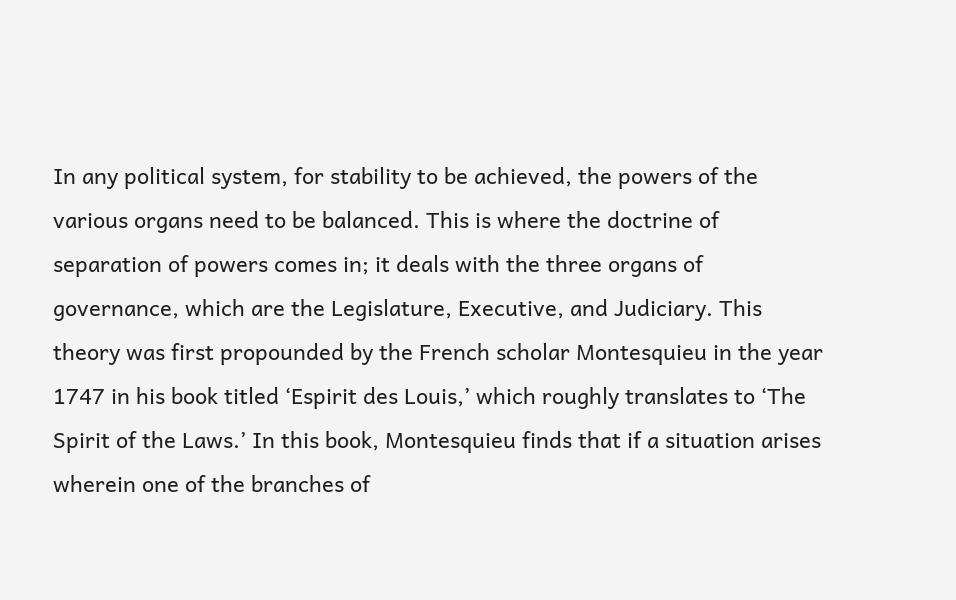In any political system, for stability to be achieved, the powers of the various organs need to be balanced. This is where the doctrine of separation of powers comes in; it deals with the three organs of governance, which are the Legislature, Executive, and Judiciary. This theory was first propounded by the French scholar Montesquieu in the year 1747 in his book titled ‘Espirit des Louis,’ which roughly translates to ‘The Spirit of the Laws.’ In this book, Montesquieu finds that if a situation arises wherein one of the branches of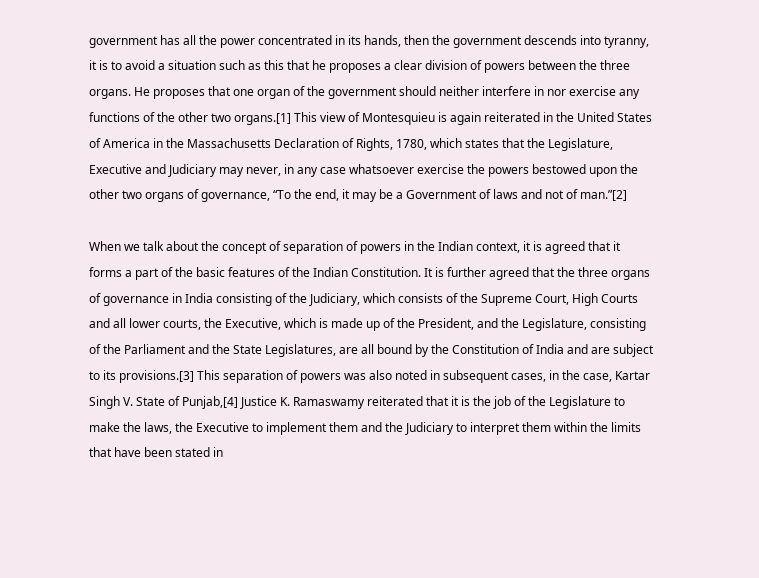government has all the power concentrated in its hands, then the government descends into tyranny, it is to avoid a situation such as this that he proposes a clear division of powers between the three organs. He proposes that one organ of the government should neither interfere in nor exercise any functions of the other two organs.[1] This view of Montesquieu is again reiterated in the United States of America in the Massachusetts Declaration of Rights, 1780, which states that the Legislature, Executive and Judiciary may never, in any case whatsoever exercise the powers bestowed upon the other two organs of governance, “To the end, it may be a Government of laws and not of man.”[2]

When we talk about the concept of separation of powers in the Indian context, it is agreed that it forms a part of the basic features of the Indian Constitution. It is further agreed that the three organs of governance in India consisting of the Judiciary, which consists of the Supreme Court, High Courts and all lower courts, the Executive, which is made up of the President, and the Legislature, consisting of the Parliament and the State Legislatures, are all bound by the Constitution of India and are subject to its provisions.[3] This separation of powers was also noted in subsequent cases, in the case, Kartar Singh V. State of Punjab,[4] Justice K. Ramaswamy reiterated that it is the job of the Legislature to make the laws, the Executive to implement them and the Judiciary to interpret them within the limits that have been stated in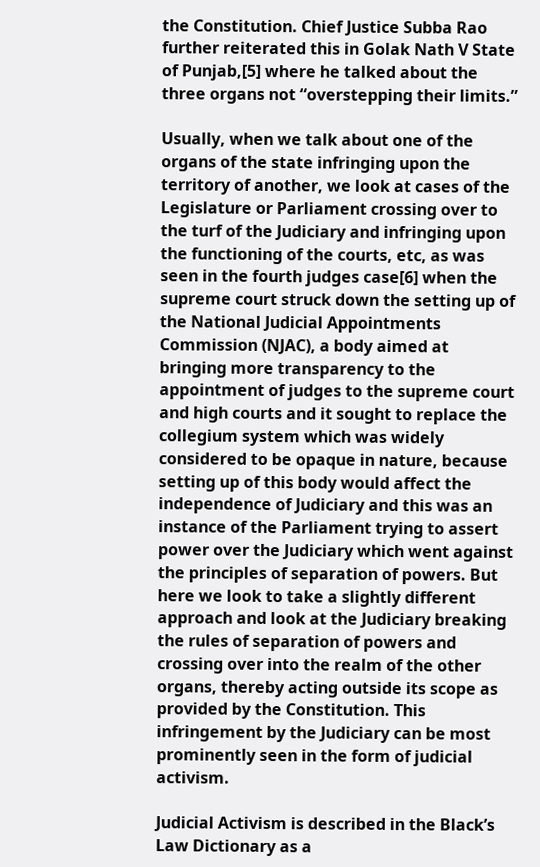the Constitution. Chief Justice Subba Rao further reiterated this in Golak Nath V State of Punjab,[5] where he talked about the three organs not “overstepping their limits.”

Usually, when we talk about one of the organs of the state infringing upon the territory of another, we look at cases of the Legislature or Parliament crossing over to the turf of the Judiciary and infringing upon the functioning of the courts, etc, as was seen in the fourth judges case[6] when the supreme court struck down the setting up of the National Judicial Appointments Commission (NJAC), a body aimed at bringing more transparency to the appointment of judges to the supreme court and high courts and it sought to replace the collegium system which was widely considered to be opaque in nature, because setting up of this body would affect the independence of Judiciary and this was an instance of the Parliament trying to assert power over the Judiciary which went against the principles of separation of powers. But here we look to take a slightly different approach and look at the Judiciary breaking the rules of separation of powers and crossing over into the realm of the other organs, thereby acting outside its scope as provided by the Constitution. This infringement by the Judiciary can be most prominently seen in the form of judicial activism.

Judicial Activism is described in the Black’s Law Dictionary as a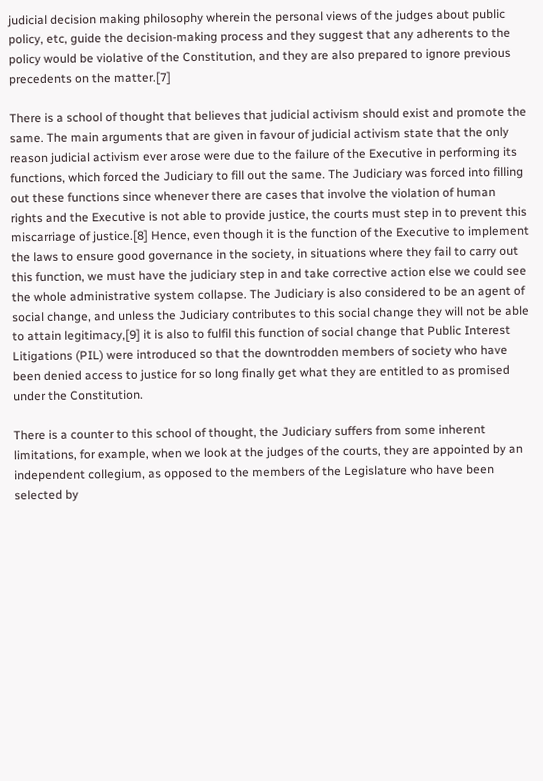judicial decision making philosophy wherein the personal views of the judges about public policy, etc, guide the decision-making process and they suggest that any adherents to the policy would be violative of the Constitution, and they are also prepared to ignore previous precedents on the matter.[7]

There is a school of thought that believes that judicial activism should exist and promote the same. The main arguments that are given in favour of judicial activism state that the only reason judicial activism ever arose were due to the failure of the Executive in performing its functions, which forced the Judiciary to fill out the same. The Judiciary was forced into filling out these functions since whenever there are cases that involve the violation of human rights and the Executive is not able to provide justice, the courts must step in to prevent this miscarriage of justice.[8] Hence, even though it is the function of the Executive to implement the laws to ensure good governance in the society, in situations where they fail to carry out this function, we must have the judiciary step in and take corrective action else we could see the whole administrative system collapse. The Judiciary is also considered to be an agent of social change, and unless the Judiciary contributes to this social change they will not be able to attain legitimacy,[9] it is also to fulfil this function of social change that Public Interest Litigations (PIL) were introduced so that the downtrodden members of society who have been denied access to justice for so long finally get what they are entitled to as promised under the Constitution.

There is a counter to this school of thought, the Judiciary suffers from some inherent limitations, for example, when we look at the judges of the courts, they are appointed by an independent collegium, as opposed to the members of the Legislature who have been selected by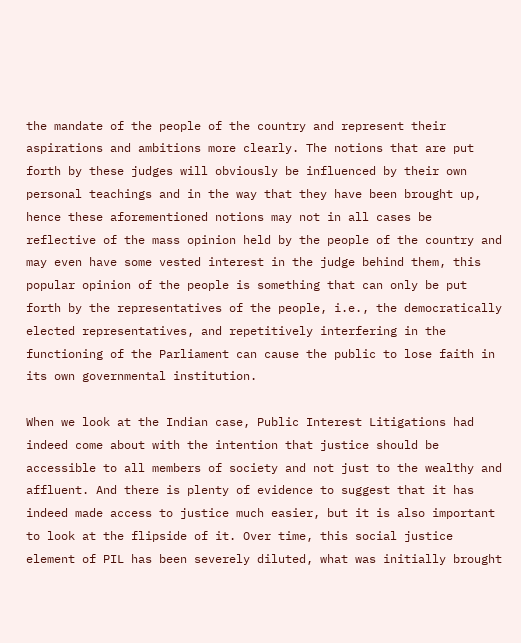the mandate of the people of the country and represent their aspirations and ambitions more clearly. The notions that are put forth by these judges will obviously be influenced by their own personal teachings and in the way that they have been brought up, hence these aforementioned notions may not in all cases be reflective of the mass opinion held by the people of the country and may even have some vested interest in the judge behind them, this popular opinion of the people is something that can only be put forth by the representatives of the people, i.e., the democratically elected representatives, and repetitively interfering in the functioning of the Parliament can cause the public to lose faith in its own governmental institution.

When we look at the Indian case, Public Interest Litigations had indeed come about with the intention that justice should be accessible to all members of society and not just to the wealthy and affluent. And there is plenty of evidence to suggest that it has indeed made access to justice much easier, but it is also important to look at the flipside of it. Over time, this social justice element of PIL has been severely diluted, what was initially brought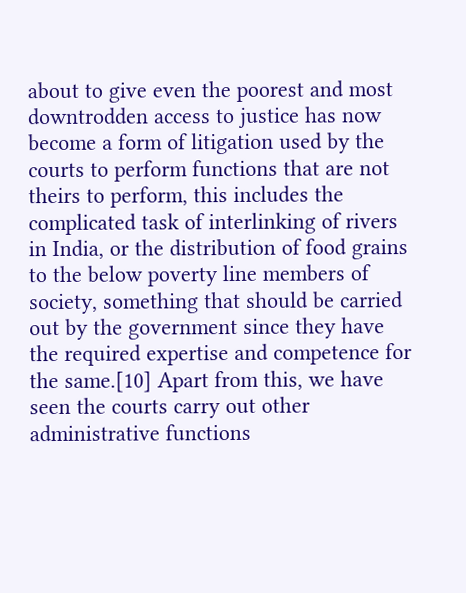about to give even the poorest and most downtrodden access to justice has now become a form of litigation used by the courts to perform functions that are not theirs to perform, this includes the complicated task of interlinking of rivers in India, or the distribution of food grains to the below poverty line members of society, something that should be carried out by the government since they have the required expertise and competence for the same.[10] Apart from this, we have seen the courts carry out other administrative functions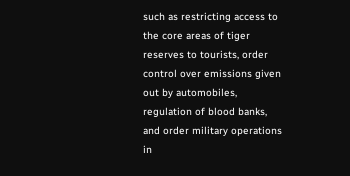such as restricting access to the core areas of tiger reserves to tourists, order control over emissions given out by automobiles, regulation of blood banks, and order military operations in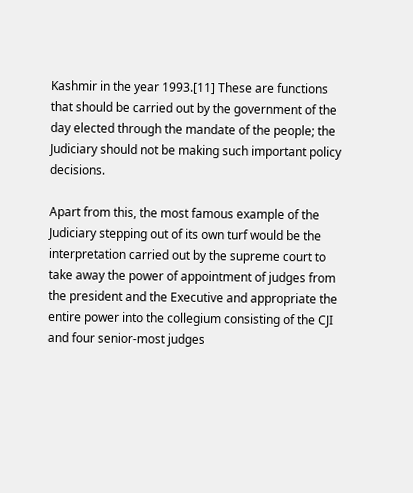Kashmir in the year 1993.[11] These are functions that should be carried out by the government of the day elected through the mandate of the people; the Judiciary should not be making such important policy decisions.

Apart from this, the most famous example of the Judiciary stepping out of its own turf would be the interpretation carried out by the supreme court to take away the power of appointment of judges from the president and the Executive and appropriate the entire power into the collegium consisting of the CJI and four senior-most judges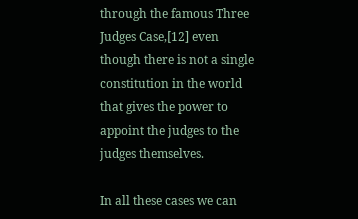through the famous Three Judges Case,[12] even though there is not a single constitution in the world that gives the power to appoint the judges to the judges themselves.

In all these cases we can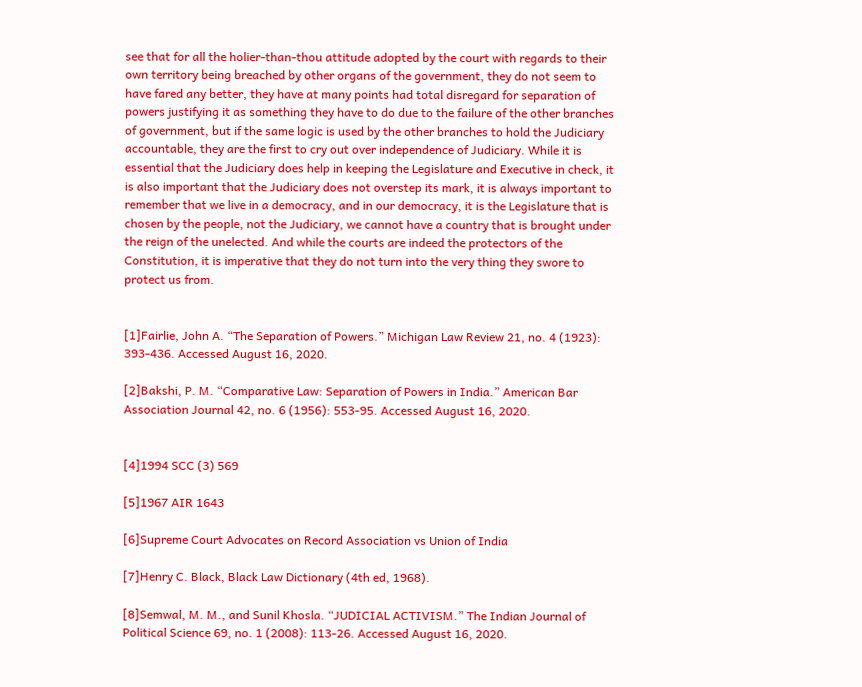see that for all the holier-than-thou attitude adopted by the court with regards to their own territory being breached by other organs of the government, they do not seem to have fared any better, they have at many points had total disregard for separation of powers justifying it as something they have to do due to the failure of the other branches of government, but if the same logic is used by the other branches to hold the Judiciary accountable, they are the first to cry out over independence of Judiciary. While it is essential that the Judiciary does help in keeping the Legislature and Executive in check, it is also important that the Judiciary does not overstep its mark, it is always important to remember that we live in a democracy, and in our democracy, it is the Legislature that is chosen by the people, not the Judiciary, we cannot have a country that is brought under the reign of the unelected. And while the courts are indeed the protectors of the Constitution, it is imperative that they do not turn into the very thing they swore to protect us from.


[1]Fairlie, John A. “The Separation of Powers.” Michigan Law Review 21, no. 4 (1923): 393-436. Accessed August 16, 2020.

[2]Bakshi, P. M. “Comparative Law: Separation of Powers in India.” American Bar Association Journal 42, no. 6 (1956): 553-95. Accessed August 16, 2020.


[4]1994 SCC (3) 569

[5]1967 AIR 1643

[6]Supreme Court Advocates on Record Association vs Union of India

[7]Henry C. Black, Black Law Dictionary (4th ed, 1968).

[8]Semwal, M. M., and Sunil Khosla. “JUDICIAL ACTIVISM.” The Indian Journal of Political Science 69, no. 1 (2008): 113-26. Accessed August 16, 2020.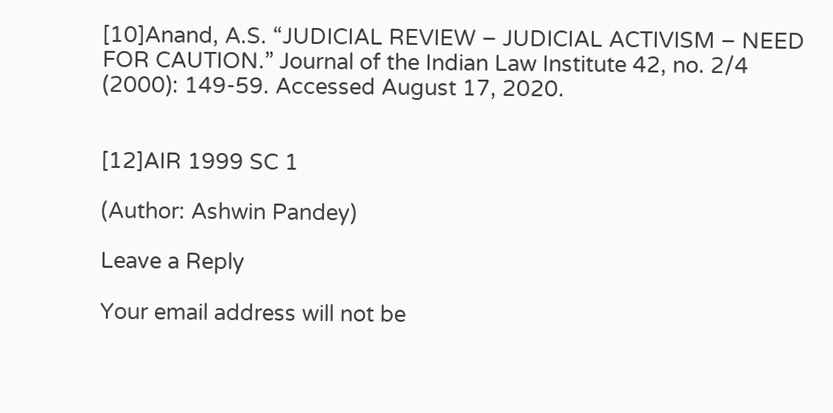[10]Anand, A.S. “JUDICIAL REVIEW – JUDICIAL ACTIVISM – NEED FOR CAUTION.” Journal of the Indian Law Institute 42, no. 2/4 (2000): 149-59. Accessed August 17, 2020.


[12]AIR 1999 SC 1

(Author: Ashwin Pandey)

Leave a Reply

Your email address will not be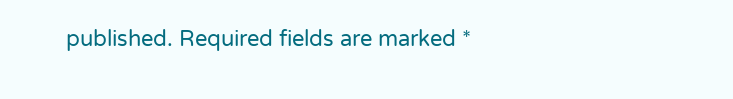published. Required fields are marked *